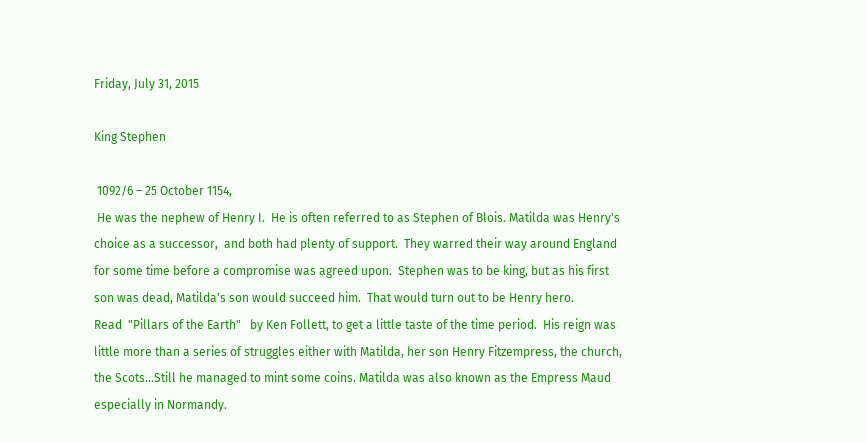Friday, July 31, 2015

King Stephen

 1092/6 – 25 October 1154,
 He was the nephew of Henry I.  He is often referred to as Stephen of Blois. Matilda was Henry's choice as a successor,  and both had plenty of support.  They warred their way around England for some time before a compromise was agreed upon.  Stephen was to be king, but as his first son was dead, Matilda's son would succeed him.  That would turn out to be Henry hero.
Read  "Pillars of the Earth"   by Ken Follett, to get a little taste of the time period.  His reign was little more than a series of struggles either with Matilda, her son Henry Fitzempress, the church, the Scots...Still he managed to mint some coins. Matilda was also known as the Empress Maud especially in Normandy.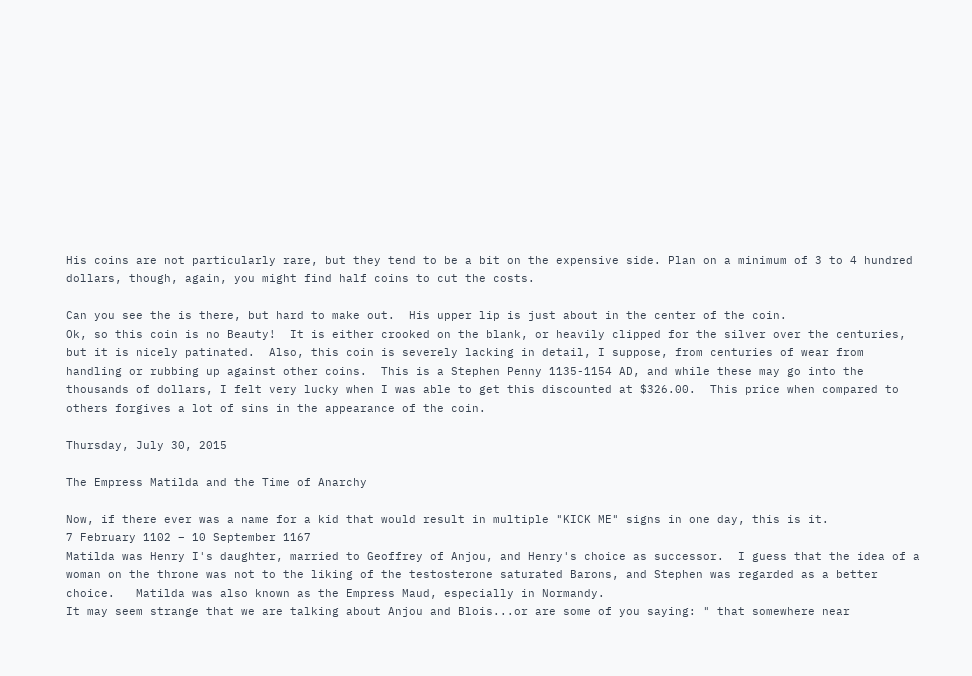His coins are not particularly rare, but they tend to be a bit on the expensive side. Plan on a minimum of 3 to 4 hundred dollars, though, again, you might find half coins to cut the costs.

Can you see the is there, but hard to make out.  His upper lip is just about in the center of the coin.
Ok, so this coin is no Beauty!  It is either crooked on the blank, or heavily clipped for the silver over the centuries, but it is nicely patinated.  Also, this coin is severely lacking in detail, I suppose, from centuries of wear from handling or rubbing up against other coins.  This is a Stephen Penny 1135-1154 AD, and while these may go into the thousands of dollars, I felt very lucky when I was able to get this discounted at $326.00.  This price when compared to others forgives a lot of sins in the appearance of the coin.

Thursday, July 30, 2015

The Empress Matilda and the Time of Anarchy

Now, if there ever was a name for a kid that would result in multiple "KICK ME" signs in one day, this is it.
7 February 1102 – 10 September 1167
Matilda was Henry I's daughter, married to Geoffrey of Anjou, and Henry's choice as successor.  I guess that the idea of a woman on the throne was not to the liking of the testosterone saturated Barons, and Stephen was regarded as a better choice.   Matilda was also known as the Empress Maud, especially in Normandy.
It may seem strange that we are talking about Anjou and Blois...or are some of you saying: " that somewhere near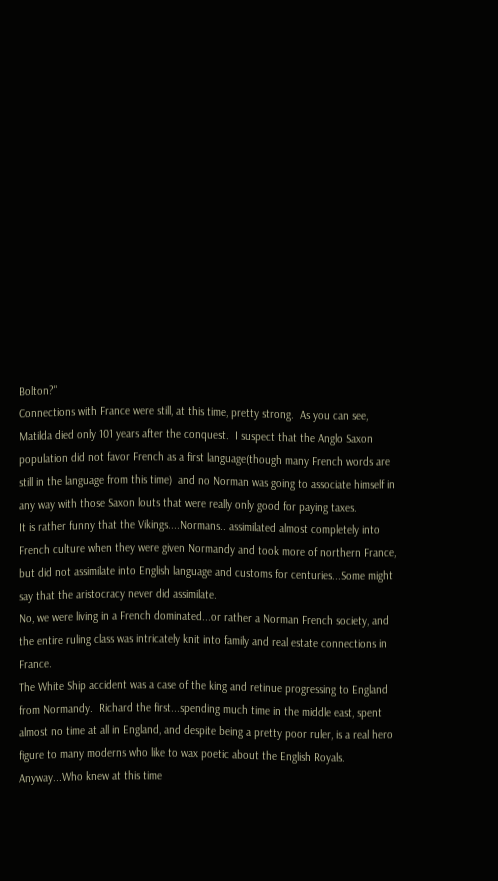Bolton?"
Connections with France were still, at this time, pretty strong.  As you can see, Matilda died only 101 years after the conquest.  I suspect that the Anglo Saxon population did not favor French as a first language(though many French words are still in the language from this time)  and no Norman was going to associate himself in any way with those Saxon louts that were really only good for paying taxes.
It is rather funny that the Vikings....Normans.. assimilated almost completely into French culture when they were given Normandy and took more of northern France, but did not assimilate into English language and customs for centuries...Some might say that the aristocracy never did assimilate.
No, we were living in a French dominated...or rather a Norman French society, and the entire ruling class was intricately knit into family and real estate connections in France.
The White Ship accident was a case of the king and retinue progressing to England from Normandy.  Richard the first...spending much time in the middle east, spent almost no time at all in England, and despite being a pretty poor ruler, is a real hero figure to many moderns who like to wax poetic about the English Royals.
Anyway...Who knew at this time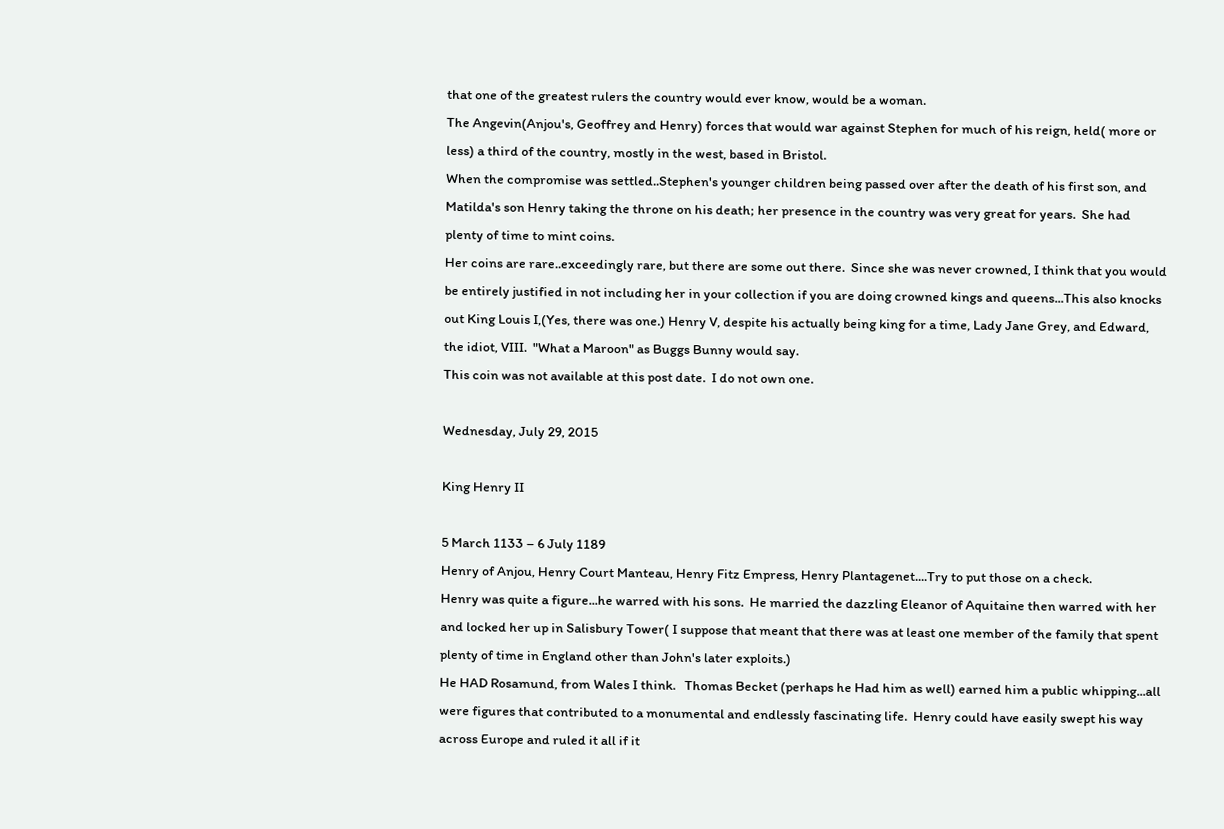that one of the greatest rulers the country would ever know, would be a woman.
The Angevin(Anjou's, Geoffrey and Henry) forces that would war against Stephen for much of his reign, held( more or less) a third of the country, mostly in the west, based in Bristol.
When the compromise was settled..Stephen's younger children being passed over after the death of his first son, and Matilda's son Henry taking the throne on his death; her presence in the country was very great for years.  She had plenty of time to mint coins.
Her coins are rare..exceedingly rare, but there are some out there.  Since she was never crowned, I think that you would be entirely justified in not including her in your collection if you are doing crowned kings and queens...This also knocks out King Louis I,(Yes, there was one.) Henry V, despite his actually being king for a time, Lady Jane Grey, and Edward, the idiot, VIII.  "What a Maroon" as Buggs Bunny would say.
This coin was not available at this post date.  I do not own one.

Wednesday, July 29, 2015

King Henry II

5 March 1133 – 6 July 1189
Henry of Anjou, Henry Court Manteau, Henry Fitz Empress, Henry Plantagenet....Try to put those on a check.
Henry was quite a figure...he warred with his sons.  He married the dazzling Eleanor of Aquitaine then warred with her and locked her up in Salisbury Tower( I suppose that meant that there was at least one member of the family that spent plenty of time in England other than John's later exploits.)
He HAD Rosamund, from Wales I think.   Thomas Becket (perhaps he Had him as well) earned him a public whipping...all were figures that contributed to a monumental and endlessly fascinating life.  Henry could have easily swept his way across Europe and ruled it all if it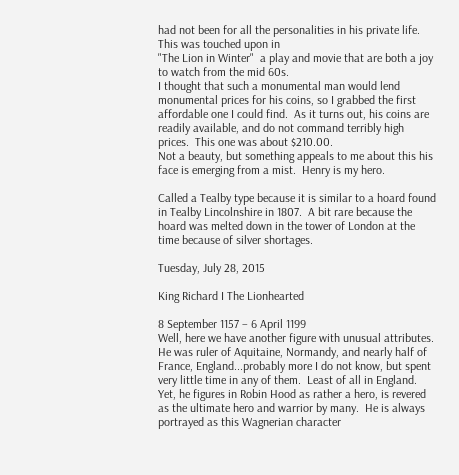had not been for all the personalities in his private life.  This was touched upon in
"The Lion in Winter"  a play and movie that are both a joy to watch from the mid 60s.
I thought that such a monumental man would lend monumental prices for his coins, so I grabbed the first affordable one I could find.  As it turns out, his coins are readily available, and do not command terribly high prices.  This one was about $210.00.
Not a beauty, but something appeals to me about this his face is emerging from a mist.  Henry is my hero.

Called a Tealby type because it is similar to a hoard found in Tealby Lincolnshire in 1807.  A bit rare because the hoard was melted down in the tower of London at the time because of silver shortages.

Tuesday, July 28, 2015

King Richard I The Lionhearted

8 September 1157 – 6 April 1199
Well, here we have another figure with unusual attributes.  He was ruler of Aquitaine, Normandy, and nearly half of France, England...probably more I do not know, but spent very little time in any of them.  Least of all in England. Yet, he figures in Robin Hood as rather a hero, is revered as the ultimate hero and warrior by many.  He is always portrayed as this Wagnerian character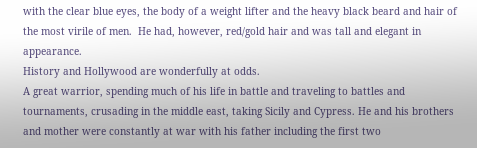with the clear blue eyes, the body of a weight lifter and the heavy black beard and hair of the most virile of men.  He had, however, red/gold hair and was tall and elegant in appearance.
History and Hollywood are wonderfully at odds.
A great warrior, spending much of his life in battle and traveling to battles and tournaments, crusading in the middle east, taking Sicily and Cypress. He and his brothers and mother were constantly at war with his father including the first two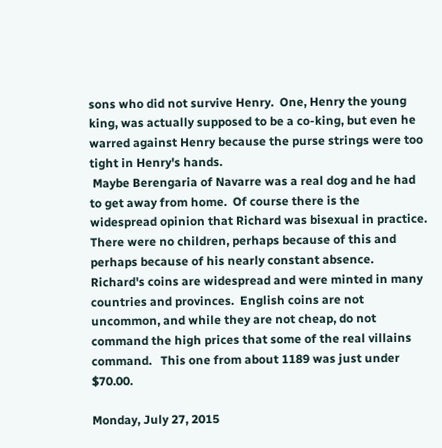sons who did not survive Henry.  One, Henry the young king, was actually supposed to be a co-king, but even he warred against Henry because the purse strings were too tight in Henry's hands.
 Maybe Berengaria of Navarre was a real dog and he had to get away from home.  Of course there is the widespread opinion that Richard was bisexual in practice.  There were no children, perhaps because of this and perhaps because of his nearly constant absence.
Richard's coins are widespread and were minted in many countries and provinces.  English coins are not uncommon, and while they are not cheap, do not command the high prices that some of the real villains command.   This one from about 1189 was just under $70.00.

Monday, July 27, 2015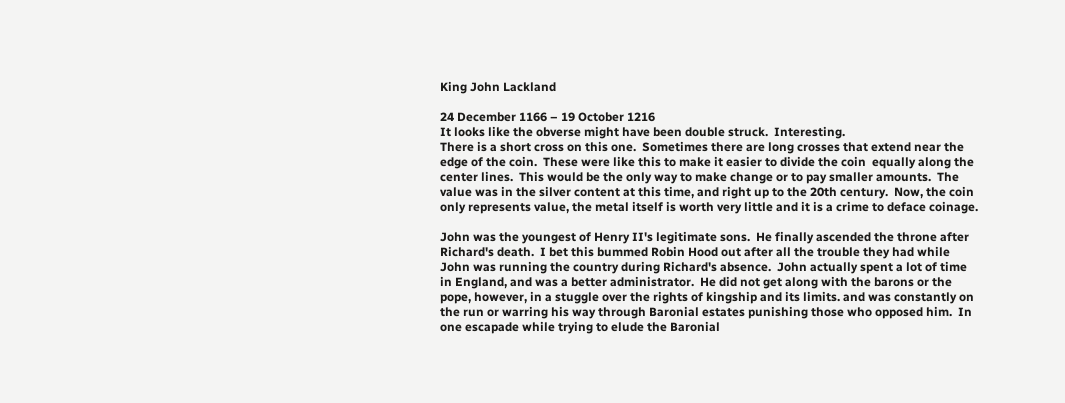King John Lackland

24 December 1166 – 19 October 1216
It looks like the obverse might have been double struck.  Interesting.
There is a short cross on this one.  Sometimes there are long crosses that extend near the edge of the coin.  These were like this to make it easier to divide the coin  equally along the center lines.  This would be the only way to make change or to pay smaller amounts.  The value was in the silver content at this time, and right up to the 20th century.  Now, the coin only represents value, the metal itself is worth very little and it is a crime to deface coinage.

John was the youngest of Henry II's legitimate sons.  He finally ascended the throne after Richard's death.  I bet this bummed Robin Hood out after all the trouble they had while John was running the country during Richard's absence.  John actually spent a lot of time in England, and was a better administrator.  He did not get along with the barons or the pope, however, in a stuggle over the rights of kingship and its limits. and was constantly on the run or warring his way through Baronial estates punishing those who opposed him.  In one escapade while trying to elude the Baronial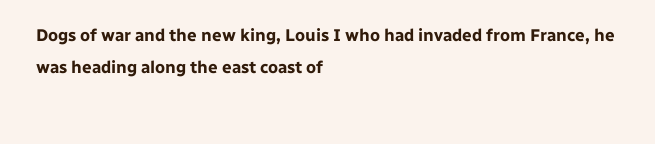Dogs of war and the new king, Louis I who had invaded from France, he was heading along the east coast of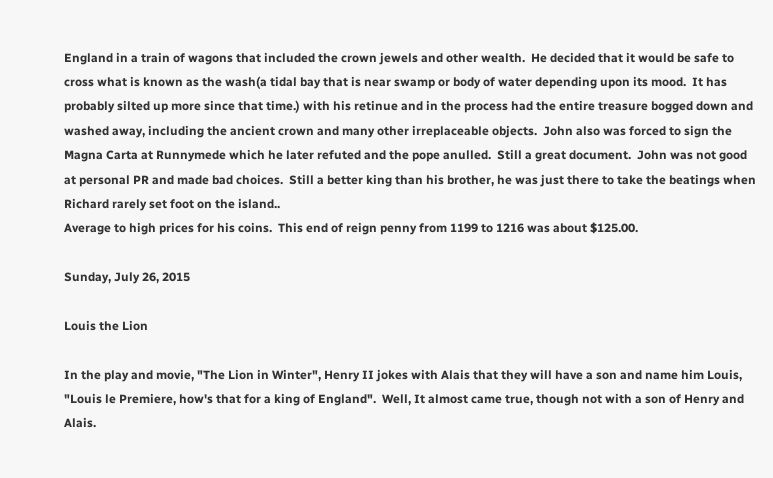England in a train of wagons that included the crown jewels and other wealth.  He decided that it would be safe to cross what is known as the wash(a tidal bay that is near swamp or body of water depending upon its mood.  It has probably silted up more since that time.) with his retinue and in the process had the entire treasure bogged down and washed away, including the ancient crown and many other irreplaceable objects.  John also was forced to sign the Magna Carta at Runnymede which he later refuted and the pope anulled.  Still a great document.  John was not good at personal PR and made bad choices.  Still a better king than his brother, he was just there to take the beatings when Richard rarely set foot on the island..
Average to high prices for his coins.  This end of reign penny from 1199 to 1216 was about $125.00.

Sunday, July 26, 2015

Louis the Lion

In the play and movie, "The Lion in Winter", Henry II jokes with Alais that they will have a son and name him Louis, "Louis le Premiere, how's that for a king of England".  Well, It almost came true, though not with a son of Henry and Alais.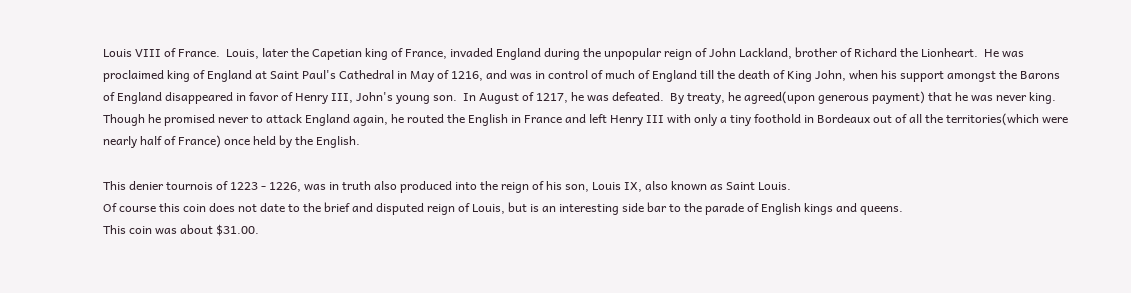Louis VIII of France.  Louis, later the Capetian king of France, invaded England during the unpopular reign of John Lackland, brother of Richard the Lionheart.  He was proclaimed king of England at Saint Paul's Cathedral in May of 1216, and was in control of much of England till the death of King John, when his support amongst the Barons of England disappeared in favor of Henry III, John's young son.  In August of 1217, he was defeated.  By treaty, he agreed(upon generous payment) that he was never king.
Though he promised never to attack England again, he routed the English in France and left Henry III with only a tiny foothold in Bordeaux out of all the territories(which were nearly half of France) once held by the English.

This denier tournois of 1223 - 1226, was in truth also produced into the reign of his son, Louis IX, also known as Saint Louis.
Of course this coin does not date to the brief and disputed reign of Louis, but is an interesting side bar to the parade of English kings and queens.
This coin was about $31.00.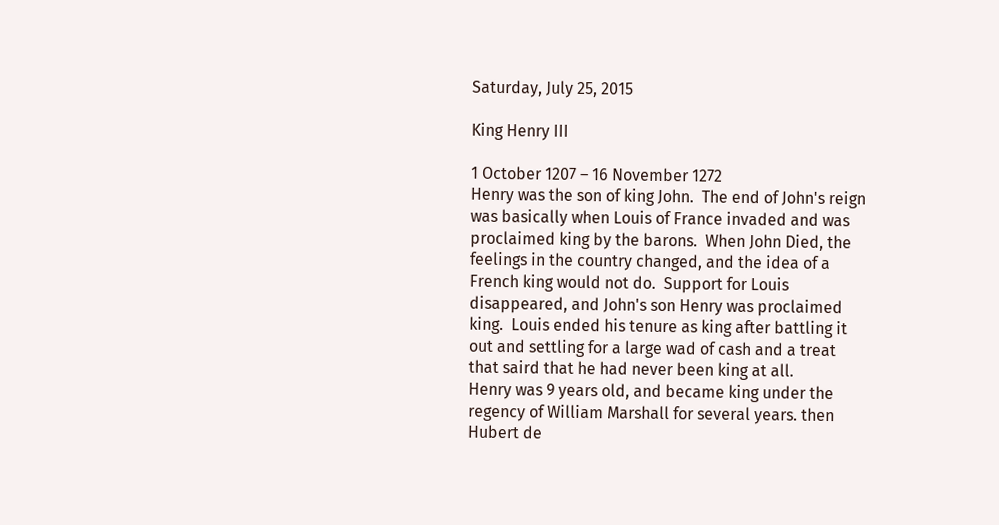Saturday, July 25, 2015

King Henry III

1 October 1207 – 16 November 1272
Henry was the son of king John.  The end of John's reign was basically when Louis of France invaded and was proclaimed king by the barons.  When John Died, the feelings in the country changed, and the idea of a French king would not do.  Support for Louis disappeared, and John's son Henry was proclaimed king.  Louis ended his tenure as king after battling it out and settling for a large wad of cash and a treat that saird that he had never been king at all.
Henry was 9 years old, and became king under the regency of William Marshall for several years. then Hubert de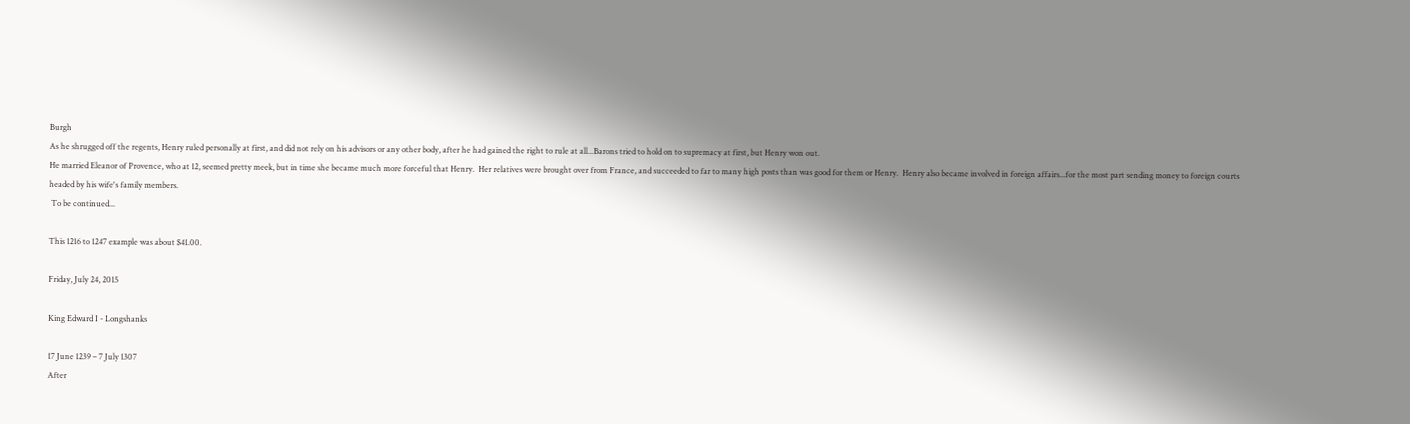Burgh
As he shrugged off the regents, Henry ruled personally at first, and did not rely on his advisors or any other body, after he had gained the right to rule at all...Barons tried to hold on to supremacy at first, but Henry won out.
He married Eleanor of Provence, who at 12, seemed pretty meek, but in time she became much more forceful that Henry.  Her relatives were brought over from France, and succeeded to far to many high posts than was good for them or Henry.  Henry also became involved in foreign affairs...for the most part sending money to foreign courts headed by his wife's family members.
 To be continued...

This 1216 to 1247 example was about $41.00.

Friday, July 24, 2015

King Edward I - Longshanks

17 June 1239 – 7 July 1307
After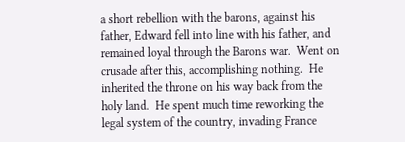a short rebellion with the barons, against his father, Edward fell into line with his father, and remained loyal through the Barons war.  Went on crusade after this, accomplishing nothing.  He inherited the throne on his way back from the holy land.  He spent much time reworking the legal system of the country, invading France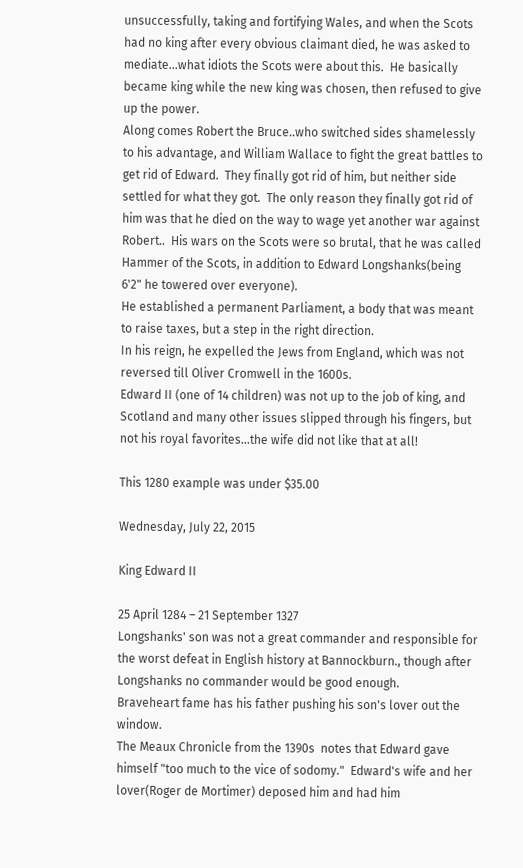unsuccessfully, taking and fortifying Wales, and when the Scots had no king after every obvious claimant died, he was asked to mediate...what idiots the Scots were about this.  He basically became king while the new king was chosen, then refused to give up the power.
Along comes Robert the Bruce..who switched sides shamelessly to his advantage, and William Wallace to fight the great battles to get rid of Edward.  They finally got rid of him, but neither side settled for what they got.  The only reason they finally got rid of him was that he died on the way to wage yet another war against Robert..  His wars on the Scots were so brutal, that he was called Hammer of the Scots, in addition to Edward Longshanks(being 6'2" he towered over everyone).
He established a permanent Parliament, a body that was meant to raise taxes, but a step in the right direction.
In his reign, he expelled the Jews from England, which was not reversed till Oliver Cromwell in the 1600s.
Edward II (one of 14 children) was not up to the job of king, and Scotland and many other issues slipped through his fingers, but not his royal favorites...the wife did not like that at all!

This 1280 example was under $35.00

Wednesday, July 22, 2015

King Edward II

25 April 1284 – 21 September 1327
Longshanks' son was not a great commander and responsible for the worst defeat in English history at Bannockburn., though after Longshanks no commander would be good enough.
Braveheart fame has his father pushing his son's lover out the window.
The Meaux Chronicle from the 1390s  notes that Edward gave himself "too much to the vice of sodomy."  Edward's wife and her lover(Roger de Mortimer) deposed him and had him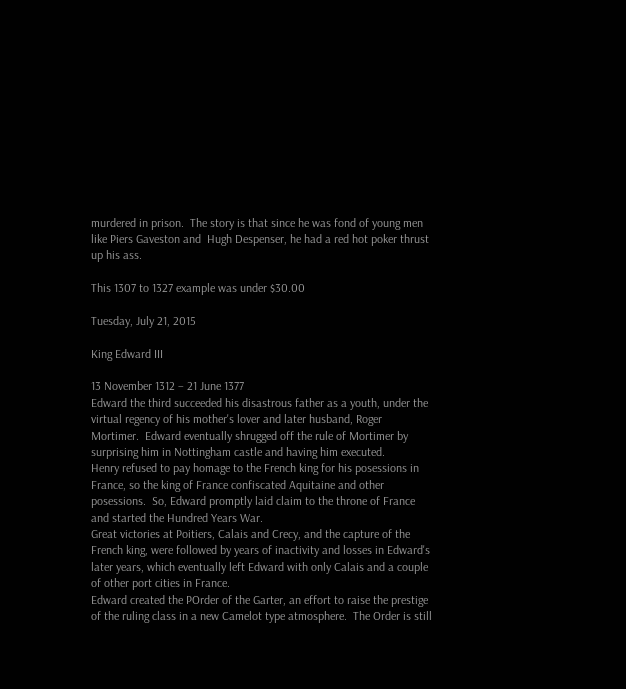murdered in prison.  The story is that since he was fond of young men like Piers Gaveston and  Hugh Despenser, he had a red hot poker thrust up his ass.

This 1307 to 1327 example was under $30.00

Tuesday, July 21, 2015

King Edward III

13 November 1312 – 21 June 1377
Edward the third succeeded his disastrous father as a youth, under the virtual regency of his mother's lover and later husband, Roger Mortimer.  Edward eventually shrugged off the rule of Mortimer by surprising him in Nottingham castle and having him executed.
Henry refused to pay homage to the French king for his posessions in France, so the king of France confiscated Aquitaine and other posessions.  So, Edward promptly laid claim to the throne of France and started the Hundred Years War.
Great victories at Poitiers, Calais and Crecy, and the capture of the French king, were followed by years of inactivity and losses in Edward's later years, which eventually left Edward with only Calais and a couple of other port cities in France.
Edward created the POrder of the Garter, an effort to raise the prestige of the ruling class in a new Camelot type atmosphere.  The Order is still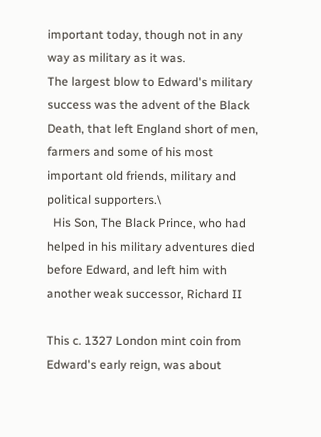important today, though not in any way as military as it was.
The largest blow to Edward's military success was the advent of the Black Death, that left England short of men, farmers and some of his most important old friends, military and political supporters.\
  His Son, The Black Prince, who had helped in his military adventures died before Edward, and left him with another weak successor, Richard II

This c. 1327 London mint coin from Edward's early reign, was about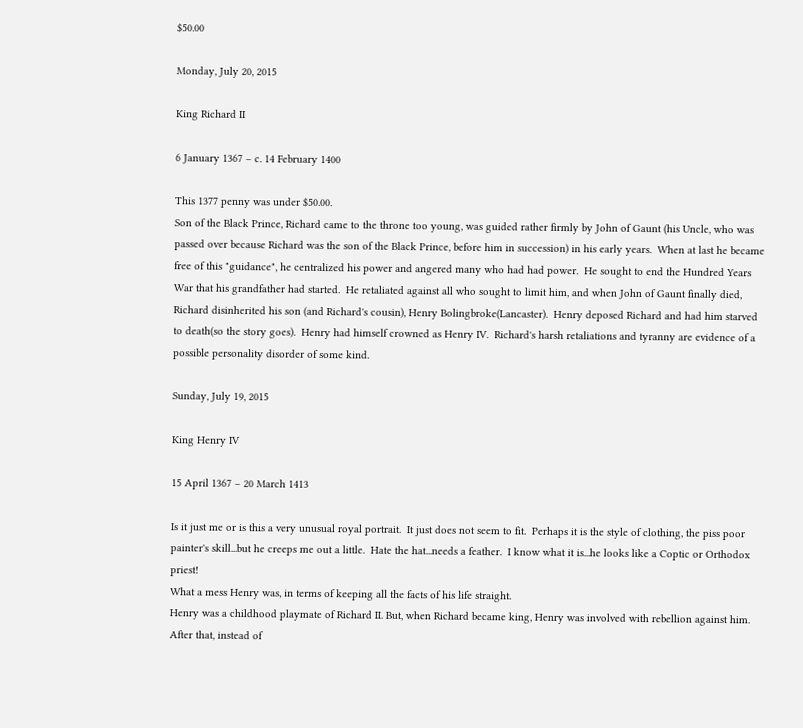$50.00

Monday, July 20, 2015

King Richard II

6 January 1367 – c. 14 February 1400

This 1377 penny was under $50.00.
Son of the Black Prince, Richard came to the throne too young, was guided rather firmly by John of Gaunt (his Uncle, who was passed over because Richard was the son of the Black Prince, before him in succession) in his early years.  When at last he became free of this "guidance", he centralized his power and angered many who had had power.  He sought to end the Hundred Years War that his grandfather had started.  He retaliated against all who sought to limit him, and when John of Gaunt finally died, Richard disinherited his son (and Richard's cousin), Henry Bolingbroke(Lancaster).  Henry deposed Richard and had him starved to death(so the story goes).  Henry had himself crowned as Henry IV.  Richard's harsh retaliations and tyranny are evidence of a possible personality disorder of some kind.

Sunday, July 19, 2015

King Henry IV

15 April 1367 – 20 March 1413

Is it just me or is this a very unusual royal portrait.  It just does not seem to fit.  Perhaps it is the style of clothing, the piss poor painter's skill...but he creeps me out a little.  Hate the hat...needs a feather.  I know what it is...he looks like a Coptic or Orthodox priest!
What a mess Henry was, in terms of keeping all the facts of his life straight.
Henry was a childhood playmate of Richard II. But, when Richard became king, Henry was involved with rebellion against him.  After that, instead of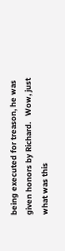being executed for treason, he was given honors by Richard.   Wow, just what was this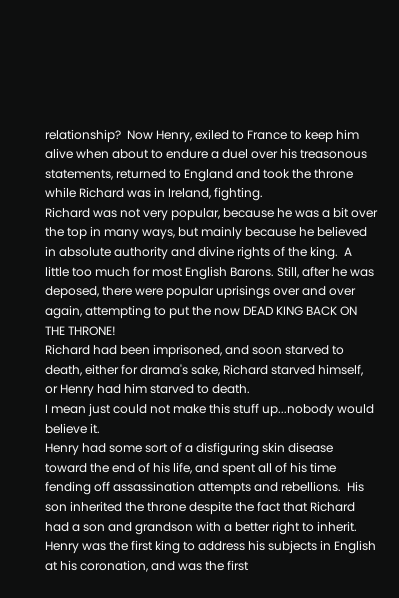relationship?  Now Henry, exiled to France to keep him alive when about to endure a duel over his treasonous statements, returned to England and took the throne while Richard was in Ireland, fighting.
Richard was not very popular, because he was a bit over the top in many ways, but mainly because he believed in absolute authority and divine rights of the king.  A little too much for most English Barons. Still, after he was deposed, there were popular uprisings over and over again, attempting to put the now DEAD KING BACK ON THE THRONE!
Richard had been imprisoned, and soon starved to death, either for drama's sake, Richard starved himself, or Henry had him starved to death.
I mean just could not make this stuff up...nobody would believe it.
Henry had some sort of a disfiguring skin disease toward the end of his life, and spent all of his time fending off assassination attempts and rebellions.  His son inherited the throne despite the fact that Richard had a son and grandson with a better right to inherit.
Henry was the first king to address his subjects in English at his coronation, and was the first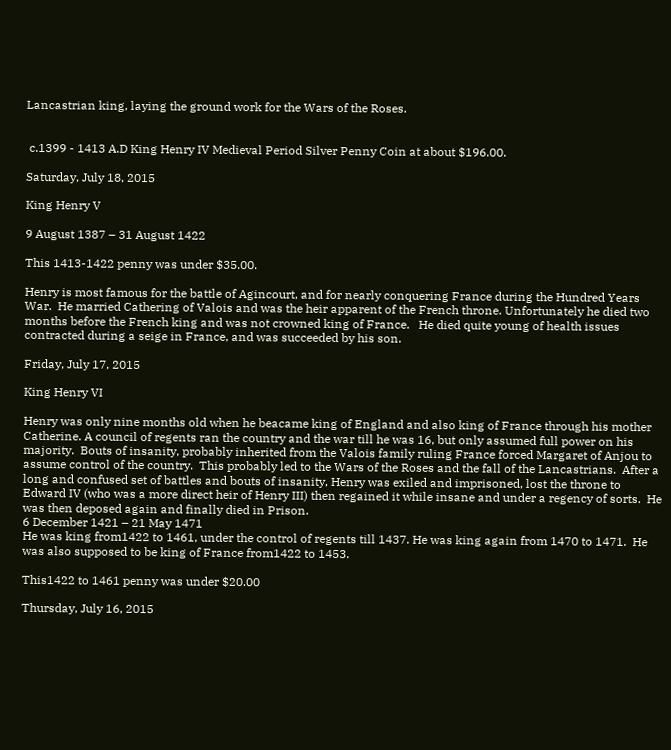Lancastrian king, laying the ground work for the Wars of the Roses.


 c.1399 - 1413 A.D King Henry IV Medieval Period Silver Penny Coin at about $196.00.

Saturday, July 18, 2015

King Henry V

9 August 1387 – 31 August 1422

This 1413-1422 penny was under $35.00.

Henry is most famous for the battle of Agincourt, and for nearly conquering France during the Hundred Years War.  He married Cathering of Valois and was the heir apparent of the French throne. Unfortunately he died two months before the French king and was not crowned king of France.   He died quite young of health issues contracted during a seige in France, and was succeeded by his son.

Friday, July 17, 2015

King Henry VI

Henry was only nine months old when he beacame king of England and also king of France through his mother Catherine. A council of regents ran the country and the war till he was 16, but only assumed full power on his majority.  Bouts of insanity, probably inherited from the Valois family ruling France forced Margaret of Anjou to assume control of the country.  This probably led to the Wars of the Roses and the fall of the Lancastrians.  After a long and confused set of battles and bouts of insanity, Henry was exiled and imprisoned, lost the throne to Edward IV (who was a more direct heir of Henry III) then regained it while insane and under a regency of sorts.  He was then deposed again and finally died in Prison.
6 December 1421 – 21 May 1471
He was king from1422 to 1461, under the control of regents till 1437. He was king again from 1470 to 1471.  He was also supposed to be king of France from1422 to 1453.

This1422 to 1461 penny was under $20.00

Thursday, July 16, 2015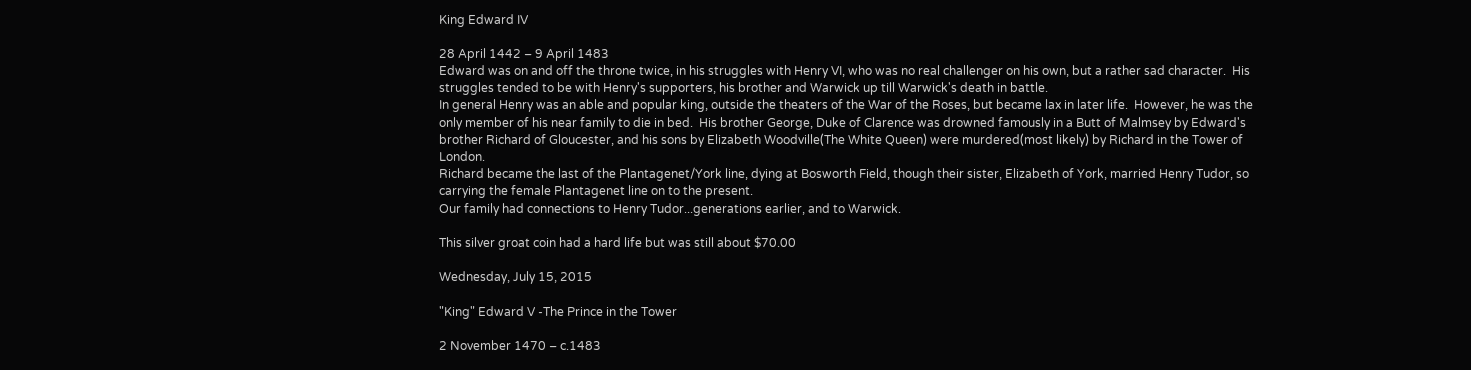King Edward IV

28 April 1442 – 9 April 1483
Edward was on and off the throne twice, in his struggles with Henry VI, who was no real challenger on his own, but a rather sad character.  His struggles tended to be with Henry's supporters, his brother and Warwick up till Warwick's death in battle.
In general Henry was an able and popular king, outside the theaters of the War of the Roses, but became lax in later life.  However, he was the only member of his near family to die in bed.  His brother George, Duke of Clarence was drowned famously in a Butt of Malmsey by Edward's brother Richard of Gloucester, and his sons by Elizabeth Woodville(The White Queen) were murdered(most likely) by Richard in the Tower of London.
Richard became the last of the Plantagenet/York line, dying at Bosworth Field, though their sister, Elizabeth of York, married Henry Tudor, so carrying the female Plantagenet line on to the present.
Our family had connections to Henry Tudor...generations earlier, and to Warwick.

This silver groat coin had a hard life but was still about $70.00

Wednesday, July 15, 2015

"King" Edward V -The Prince in the Tower

2 November 1470 – c.1483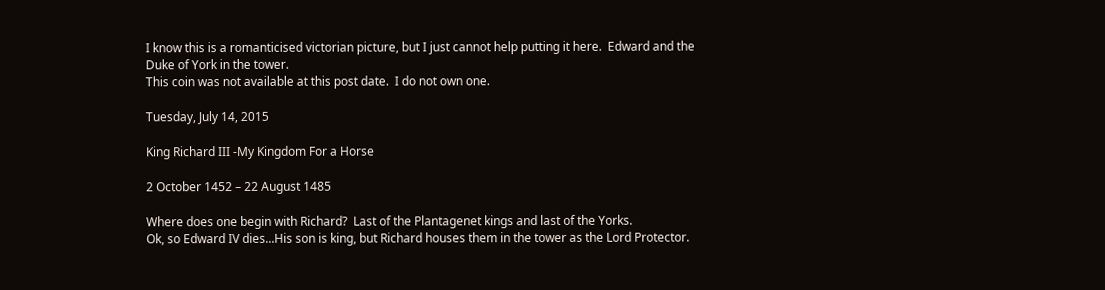I know this is a romanticised victorian picture, but I just cannot help putting it here.  Edward and the Duke of York in the tower.
This coin was not available at this post date.  I do not own one.

Tuesday, July 14, 2015

King Richard III -My Kingdom For a Horse

2 October 1452 – 22 August 1485

Where does one begin with Richard?  Last of the Plantagenet kings and last of the Yorks.
Ok, so Edward IV dies...His son is king, but Richard houses them in the tower as the Lord Protector.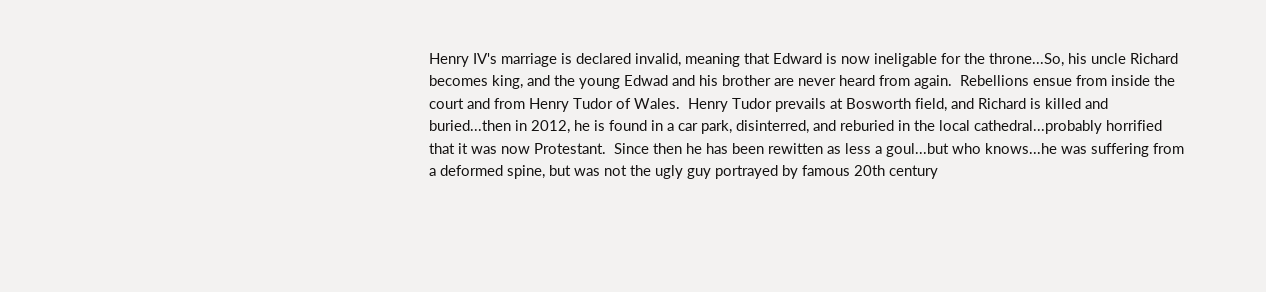Henry IV's marriage is declared invalid, meaning that Edward is now ineligable for the throne...So, his uncle Richard becomes king, and the young Edwad and his brother are never heard from again.  Rebellions ensue from inside the court and from Henry Tudor of Wales.  Henry Tudor prevails at Bosworth field, and Richard is killed and buried...then in 2012, he is found in a car park, disinterred, and reburied in the local cathedral...probably horrified that it was now Protestant.  Since then he has been rewitten as less a goul...but who knows...he was suffering from a deformed spine, but was not the ugly guy portrayed by famous 20th century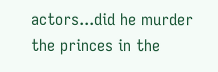actors...did he murder the princes in the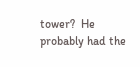tower?  He probably had the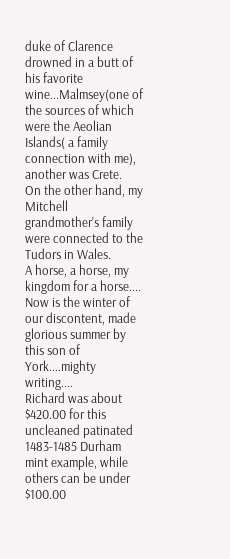duke of Clarence drowned in a butt of his favorite wine...Malmsey(one of the sources of which were the Aeolian Islands( a family connection with me), another was Crete.
On the other hand, my Mitchell grandmother's family were connected to the Tudors in Wales.
A horse, a horse, my kingdom for a horse.... Now is the winter of our discontent, made glorious summer by this son of York....mighty writing....
Richard was about $420.00 for this uncleaned patinated 1483-1485 Durham mint example, while others can be under $100.00